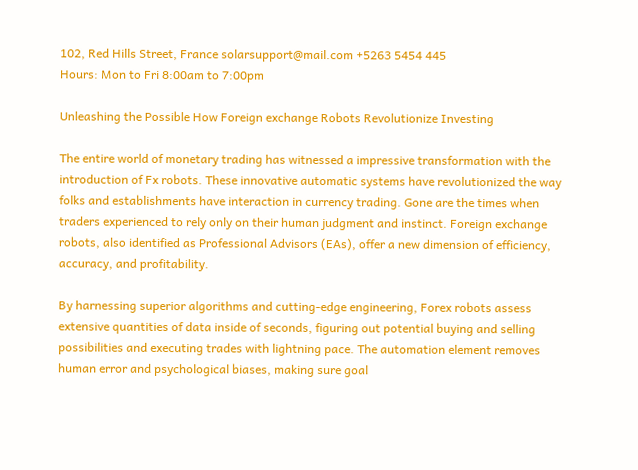102, Red Hills Street, France solarsupport@mail.com +5263 5454 445
Hours: Mon to Fri 8:00am to 7:00pm

Unleashing the Possible How Foreign exchange Robots Revolutionize Investing

The entire world of monetary trading has witnessed a impressive transformation with the introduction of Fx robots. These innovative automatic systems have revolutionized the way folks and establishments have interaction in currency trading. Gone are the times when traders experienced to rely only on their human judgment and instinct. Foreign exchange robots, also identified as Professional Advisors (EAs), offer a new dimension of efficiency, accuracy, and profitability.

By harnessing superior algorithms and cutting-edge engineering, Forex robots assess extensive quantities of data inside of seconds, figuring out potential buying and selling possibilities and executing trades with lightning pace. The automation element removes human error and psychological biases, making sure goal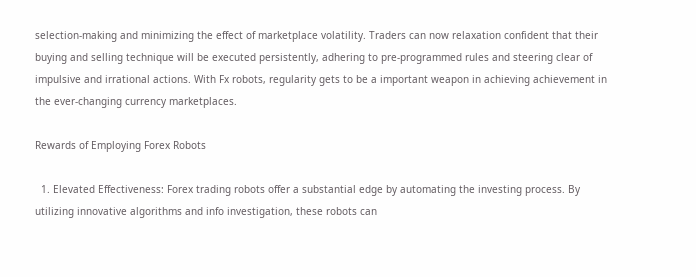selection-making and minimizing the effect of marketplace volatility. Traders can now relaxation confident that their buying and selling technique will be executed persistently, adhering to pre-programmed rules and steering clear of impulsive and irrational actions. With Fx robots, regularity gets to be a important weapon in achieving achievement in the ever-changing currency marketplaces.

Rewards of Employing Forex Robots

  1. Elevated Effectiveness: Forex trading robots offer a substantial edge by automating the investing process. By utilizing innovative algorithms and info investigation, these robots can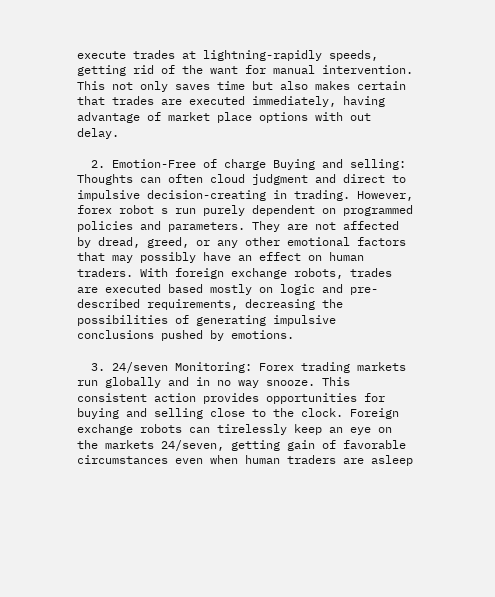execute trades at lightning-rapidly speeds, getting rid of the want for manual intervention. This not only saves time but also makes certain that trades are executed immediately, having advantage of market place options with out delay.

  2. Emotion-Free of charge Buying and selling: Thoughts can often cloud judgment and direct to impulsive decision-creating in trading. However, forex robot s run purely dependent on programmed policies and parameters. They are not affected by dread, greed, or any other emotional factors that may possibly have an effect on human traders. With foreign exchange robots, trades are executed based mostly on logic and pre-described requirements, decreasing the possibilities of generating impulsive conclusions pushed by emotions.

  3. 24/seven Monitoring: Forex trading markets run globally and in no way snooze. This consistent action provides opportunities for buying and selling close to the clock. Foreign exchange robots can tirelessly keep an eye on the markets 24/seven, getting gain of favorable circumstances even when human traders are asleep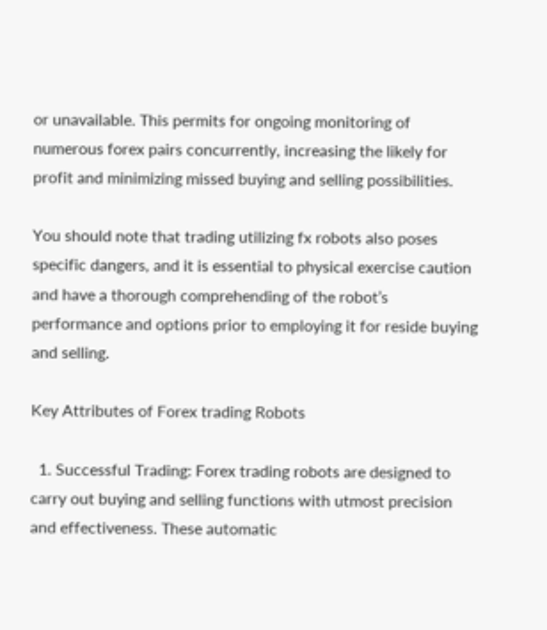or unavailable. This permits for ongoing monitoring of numerous forex pairs concurrently, increasing the likely for profit and minimizing missed buying and selling possibilities.

You should note that trading utilizing fx robots also poses specific dangers, and it is essential to physical exercise caution and have a thorough comprehending of the robot’s performance and options prior to employing it for reside buying and selling.

Key Attributes of Forex trading Robots

  1. Successful Trading: Forex trading robots are designed to carry out buying and selling functions with utmost precision and effectiveness. These automatic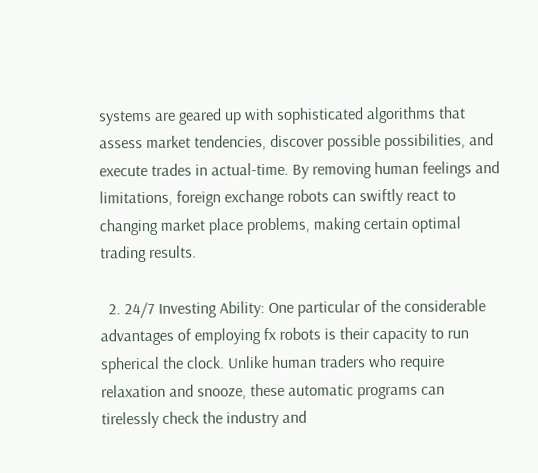systems are geared up with sophisticated algorithms that assess market tendencies, discover possible possibilities, and execute trades in actual-time. By removing human feelings and limitations, foreign exchange robots can swiftly react to changing market place problems, making certain optimal trading results.

  2. 24/7 Investing Ability: One particular of the considerable advantages of employing fx robots is their capacity to run spherical the clock. Unlike human traders who require relaxation and snooze, these automatic programs can tirelessly check the industry and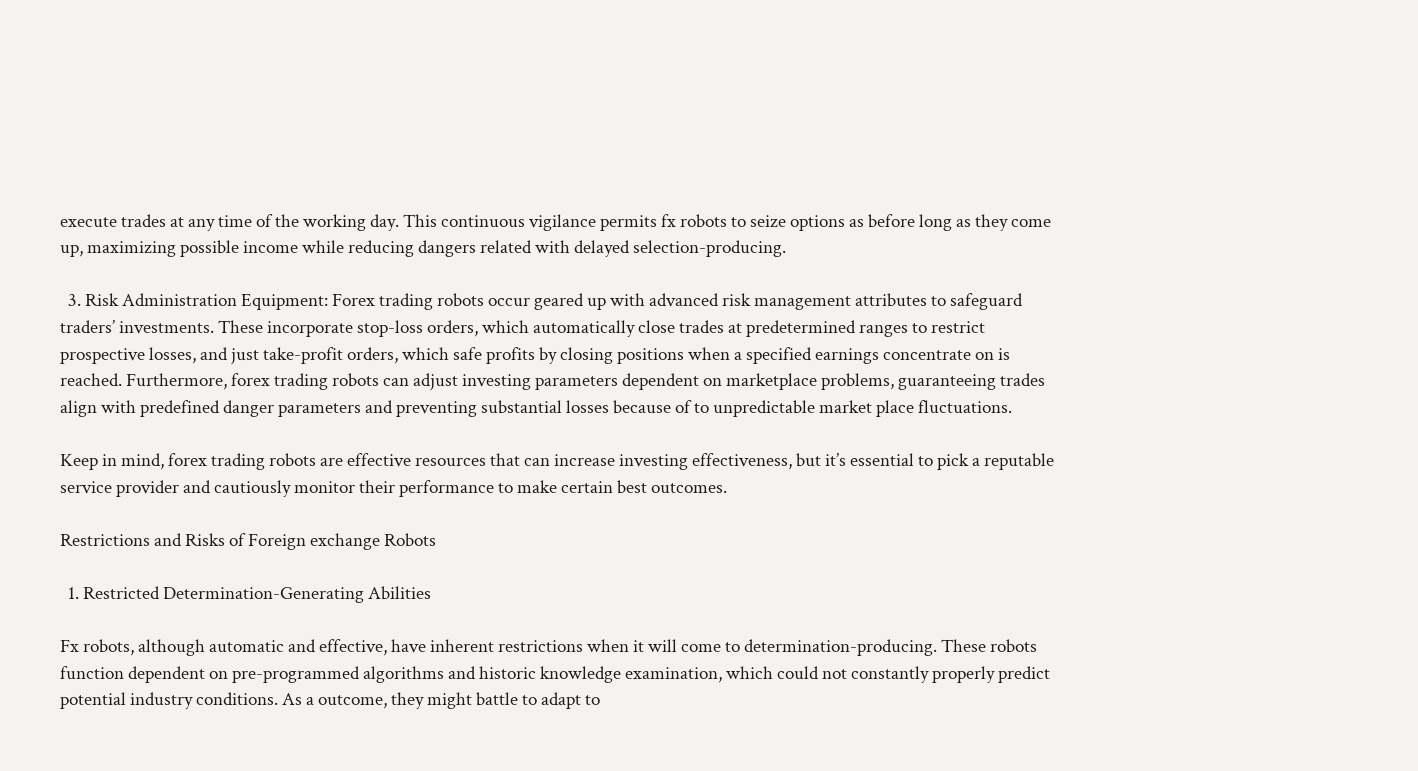execute trades at any time of the working day. This continuous vigilance permits fx robots to seize options as before long as they come up, maximizing possible income while reducing dangers related with delayed selection-producing.

  3. Risk Administration Equipment: Forex trading robots occur geared up with advanced risk management attributes to safeguard traders’ investments. These incorporate stop-loss orders, which automatically close trades at predetermined ranges to restrict prospective losses, and just take-profit orders, which safe profits by closing positions when a specified earnings concentrate on is reached. Furthermore, forex trading robots can adjust investing parameters dependent on marketplace problems, guaranteeing trades align with predefined danger parameters and preventing substantial losses because of to unpredictable market place fluctuations.

Keep in mind, forex trading robots are effective resources that can increase investing effectiveness, but it’s essential to pick a reputable service provider and cautiously monitor their performance to make certain best outcomes.

Restrictions and Risks of Foreign exchange Robots

  1. Restricted Determination-Generating Abilities

Fx robots, although automatic and effective, have inherent restrictions when it will come to determination-producing. These robots function dependent on pre-programmed algorithms and historic knowledge examination, which could not constantly properly predict potential industry conditions. As a outcome, they might battle to adapt to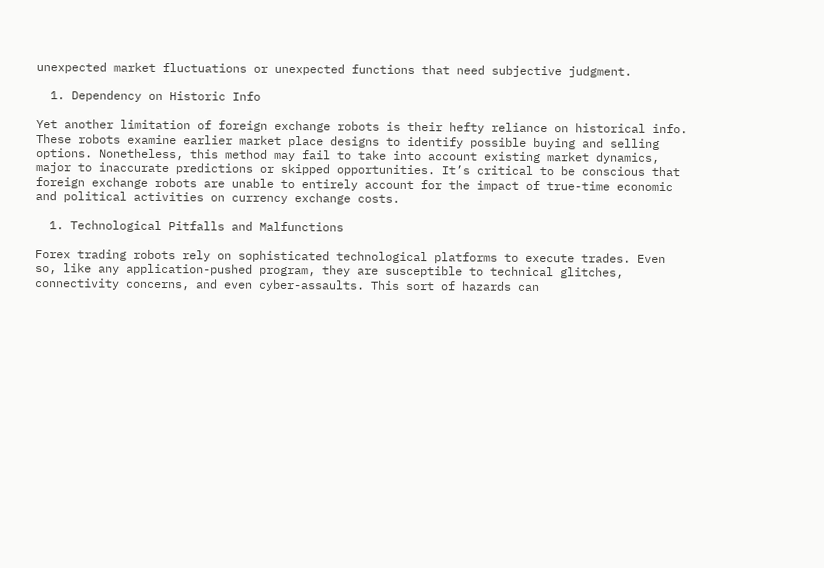unexpected market fluctuations or unexpected functions that need subjective judgment.

  1. Dependency on Historic Info

Yet another limitation of foreign exchange robots is their hefty reliance on historical info. These robots examine earlier market place designs to identify possible buying and selling options. Nonetheless, this method may fail to take into account existing market dynamics, major to inaccurate predictions or skipped opportunities. It’s critical to be conscious that foreign exchange robots are unable to entirely account for the impact of true-time economic and political activities on currency exchange costs.

  1. Technological Pitfalls and Malfunctions

Forex trading robots rely on sophisticated technological platforms to execute trades. Even so, like any application-pushed program, they are susceptible to technical glitches, connectivity concerns, and even cyber-assaults. This sort of hazards can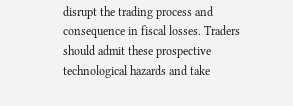disrupt the trading process and consequence in fiscal losses. Traders should admit these prospective technological hazards and take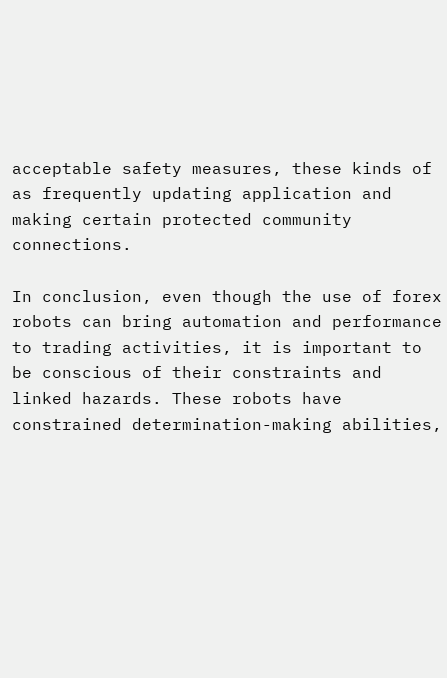acceptable safety measures, these kinds of as frequently updating application and making certain protected community connections.

In conclusion, even though the use of forex robots can bring automation and performance to trading activities, it is important to be conscious of their constraints and linked hazards. These robots have constrained determination-making abilities,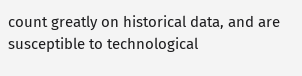count greatly on historical data, and are susceptible to technological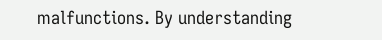malfunctions. By understanding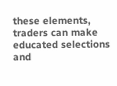these elements, traders can make educated selections and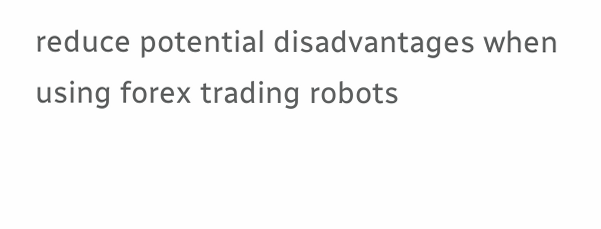reduce potential disadvantages when using forex trading robots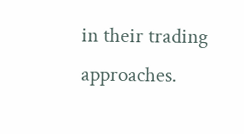in their trading approaches.